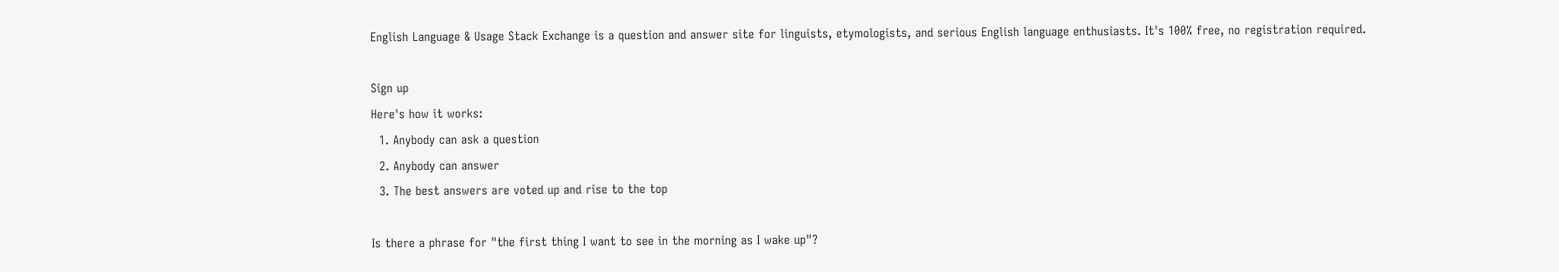English Language & Usage Stack Exchange is a question and answer site for linguists, etymologists, and serious English language enthusiasts. It's 100% free, no registration required.

Sign up
Here's how it works:
  1. Anybody can ask a question
  2. Anybody can answer
  3. The best answers are voted up and rise to the top

Is there a phrase for "the first thing I want to see in the morning as I wake up"?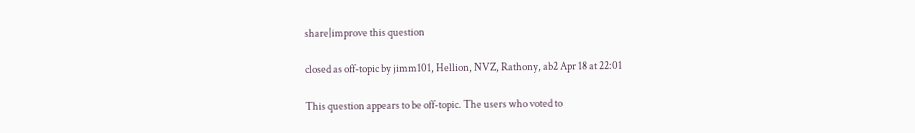share|improve this question

closed as off-topic by jimm101, Hellion, NVZ, Rathony, ab2 Apr 18 at 22:01

This question appears to be off-topic. The users who voted to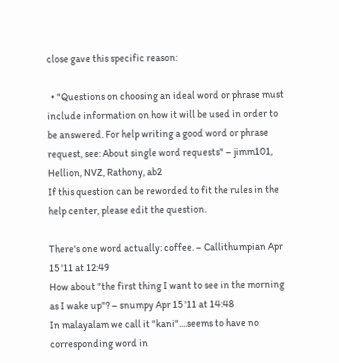close gave this specific reason:

  • "Questions on choosing an ideal word or phrase must include information on how it will be used in order to be answered. For help writing a good word or phrase request, see: About single word requests" – jimm101, Hellion, NVZ, Rathony, ab2
If this question can be reworded to fit the rules in the help center, please edit the question.

There's one word actually: coffee. – Callithumpian Apr 15 '11 at 12:49
How about "the first thing I want to see in the morning as I wake up"? – snumpy Apr 15 '11 at 14:48
In malayalam we call it "kani"....seems to have no corresponding word in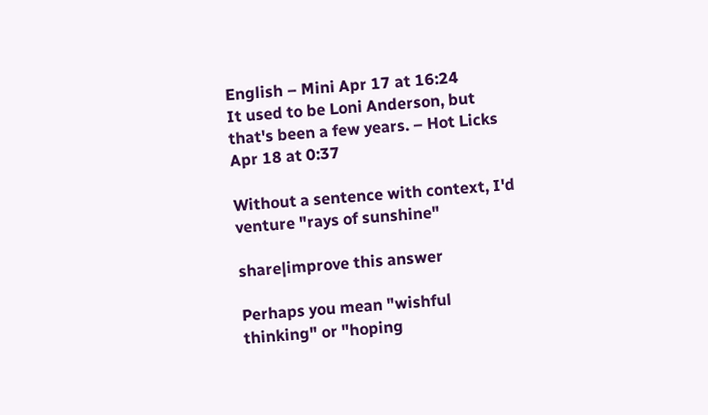English – Mini Apr 17 at 16:24
It used to be Loni Anderson, but that's been a few years. – Hot Licks Apr 18 at 0:37

Without a sentence with context, I'd venture "rays of sunshine"

share|improve this answer

Perhaps you mean "wishful thinking" or "hoping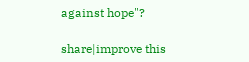against hope"?

share|improve this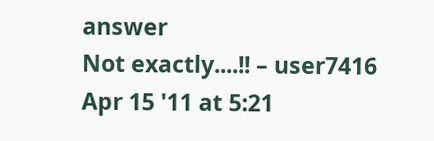answer
Not exactly....!! – user7416 Apr 15 '11 at 5:21